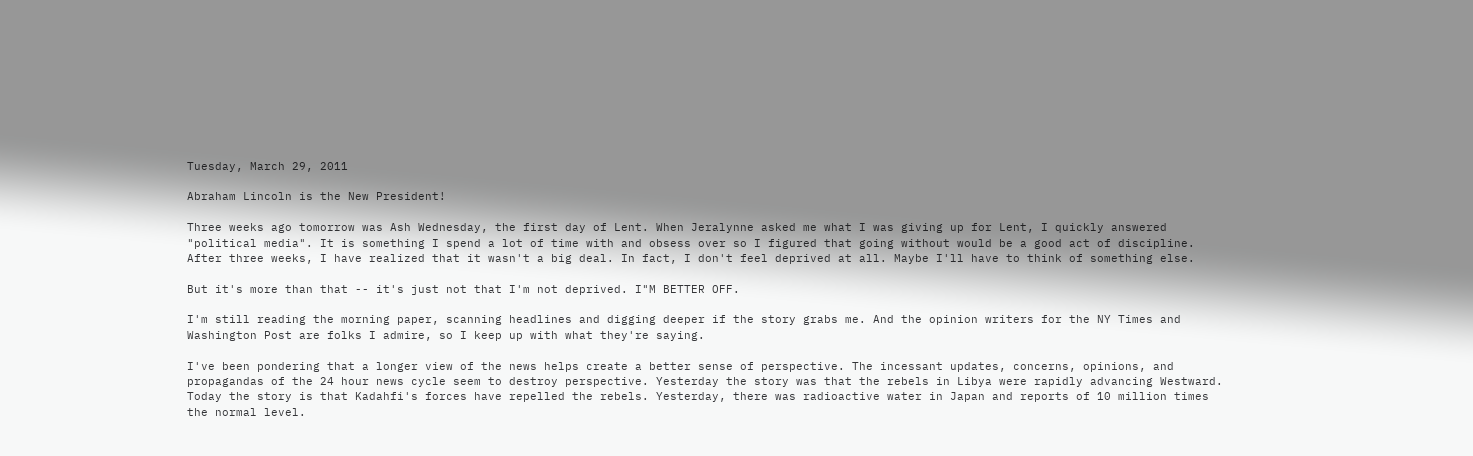Tuesday, March 29, 2011

Abraham Lincoln is the New President!

Three weeks ago tomorrow was Ash Wednesday, the first day of Lent. When Jeralynne asked me what I was giving up for Lent, I quickly answered "political media". It is something I spend a lot of time with and obsess over so I figured that going without would be a good act of discipline. After three weeks, I have realized that it wasn't a big deal. In fact, I don't feel deprived at all. Maybe I'll have to think of something else.

But it's more than that -- it's just not that I'm not deprived. I"M BETTER OFF.

I'm still reading the morning paper, scanning headlines and digging deeper if the story grabs me. And the opinion writers for the NY Times and Washington Post are folks I admire, so I keep up with what they're saying.

I've been pondering that a longer view of the news helps create a better sense of perspective. The incessant updates, concerns, opinions, and propagandas of the 24 hour news cycle seem to destroy perspective. Yesterday the story was that the rebels in Libya were rapidly advancing Westward. Today the story is that Kadahfi's forces have repelled the rebels. Yesterday, there was radioactive water in Japan and reports of 10 million times the normal level.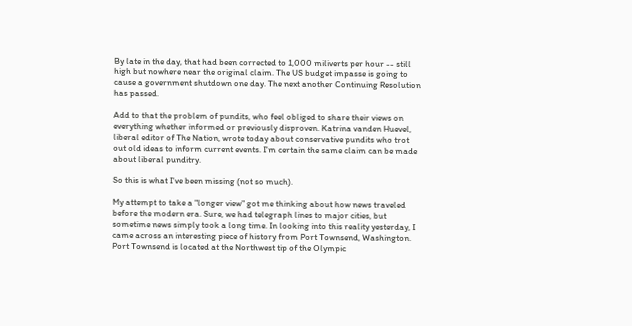By late in the day, that had been corrected to 1,000 miliverts per hour -- still high but nowhere near the original claim. The US budget impasse is going to cause a government shutdown one day. The next another Continuing Resolution has passed.

Add to that the problem of pundits, who feel obliged to share their views on everything whether informed or previously disproven. Katrina vanden Huevel, liberal editor of The Nation, wrote today about conservative pundits who trot out old ideas to inform current events. I'm certain the same claim can be made about liberal punditry.

So this is what I've been missing (not so much).

My attempt to take a "longer view" got me thinking about how news traveled before the modern era. Sure, we had telegraph lines to major cities, but sometime news simply took a long time. In looking into this reality yesterday, I came across an interesting piece of history from Port Townsend, Washington. Port Townsend is located at the Northwest tip of the Olympic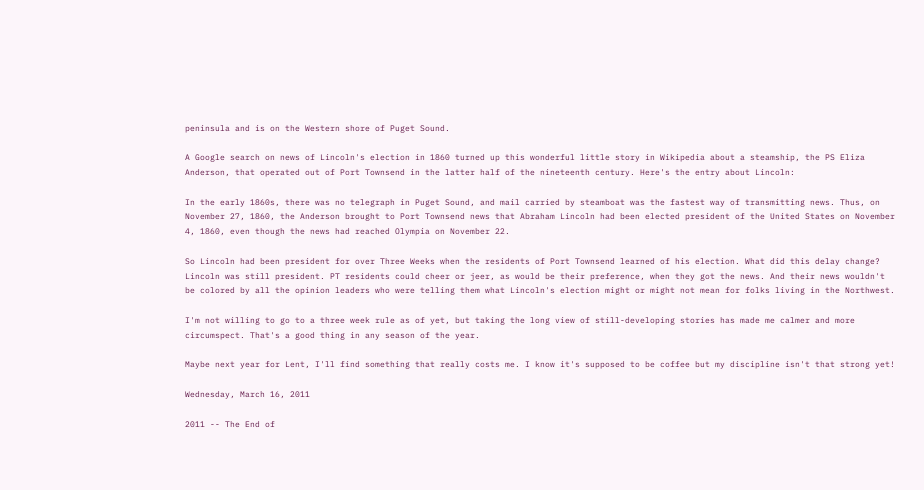peninsula and is on the Western shore of Puget Sound.

A Google search on news of Lincoln's election in 1860 turned up this wonderful little story in Wikipedia about a steamship, the PS Eliza Anderson, that operated out of Port Townsend in the latter half of the nineteenth century. Here's the entry about Lincoln:

In the early 1860s, there was no telegraph in Puget Sound, and mail carried by steamboat was the fastest way of transmitting news. Thus, on November 27, 1860, the Anderson brought to Port Townsend news that Abraham Lincoln had been elected president of the United States on November 4, 1860, even though the news had reached Olympia on November 22.

So Lincoln had been president for over Three Weeks when the residents of Port Townsend learned of his election. What did this delay change? Lincoln was still president. PT residents could cheer or jeer, as would be their preference, when they got the news. And their news wouldn't be colored by all the opinion leaders who were telling them what Lincoln's election might or might not mean for folks living in the Northwest.

I'm not willing to go to a three week rule as of yet, but taking the long view of still-developing stories has made me calmer and more circumspect. That's a good thing in any season of the year.

Maybe next year for Lent, I'll find something that really costs me. I know it's supposed to be coffee but my discipline isn't that strong yet!

Wednesday, March 16, 2011

2011 -- The End of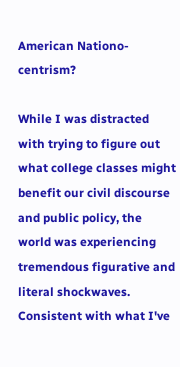American Nationo-centrism?

While I was distracted with trying to figure out what college classes might benefit our civil discourse and public policy, the world was experiencing tremendous figurative and literal shockwaves. Consistent with what I've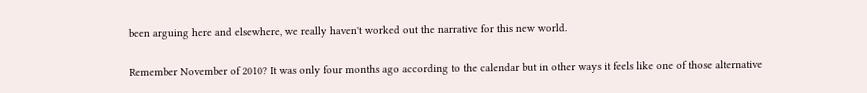been arguing here and elsewhere, we really haven't worked out the narrative for this new world.

Remember November of 2010? It was only four months ago according to the calendar but in other ways it feels like one of those alternative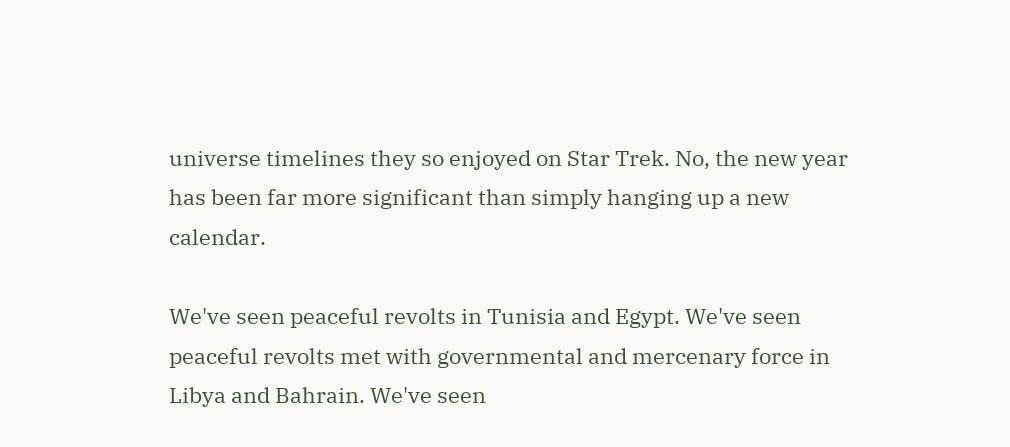universe timelines they so enjoyed on Star Trek. No, the new year has been far more significant than simply hanging up a new calendar.

We've seen peaceful revolts in Tunisia and Egypt. We've seen peaceful revolts met with governmental and mercenary force in Libya and Bahrain. We've seen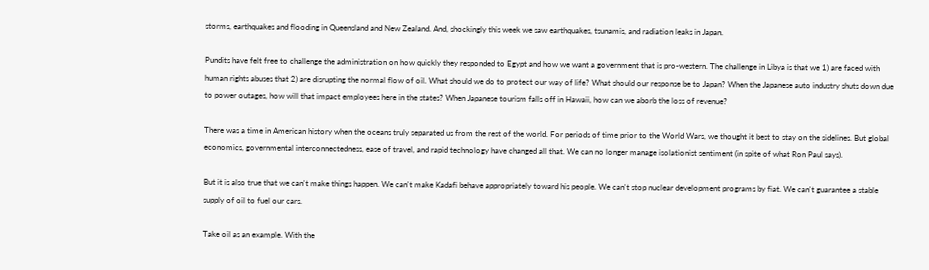storms, earthquakes and flooding in Queensland and New Zealand. And, shockingly this week we saw earthquakes, tsunamis, and radiation leaks in Japan.

Pundits have felt free to challenge the administration on how quickly they responded to Egypt and how we want a government that is pro-western. The challenge in Libya is that we 1) are faced with human rights abuses that 2) are disrupting the normal flow of oil. What should we do to protect our way of life? What should our response be to Japan? When the Japanese auto industry shuts down due to power outages, how will that impact employees here in the states? When Japanese tourism falls off in Hawaii, how can we aborb the loss of revenue?

There was a time in American history when the oceans truly separated us from the rest of the world. For periods of time prior to the World Wars, we thought it best to stay on the sidelines. But global economics, governmental interconnectedness, ease of travel, and rapid technology have changed all that. We can no longer manage isolationist sentiment (in spite of what Ron Paul says).

But it is also true that we can't make things happen. We can't make Kadafi behave appropriately toward his people. We can't stop nuclear development programs by fiat. We can't guarantee a stable supply of oil to fuel our cars.

Take oil as an example. With the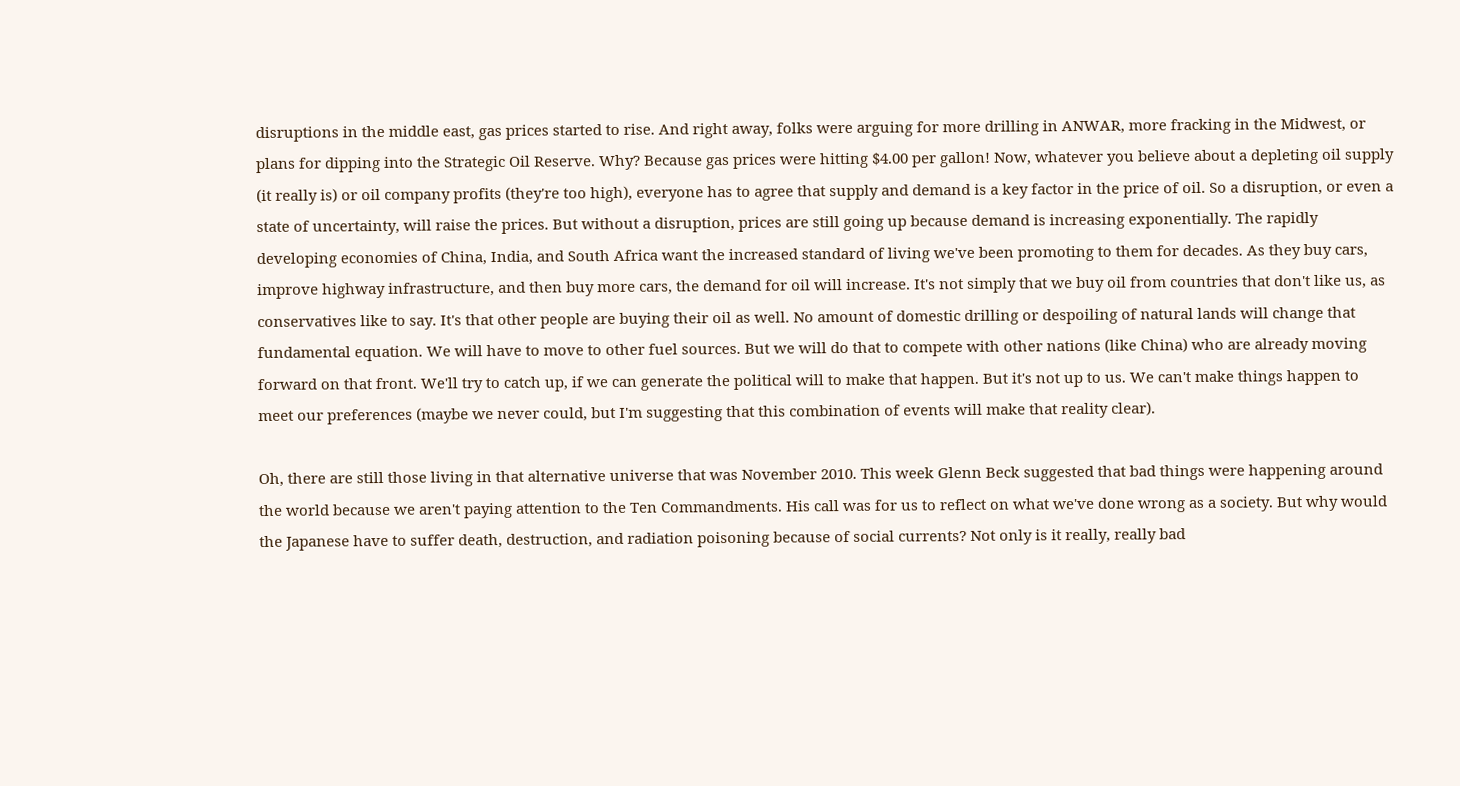disruptions in the middle east, gas prices started to rise. And right away, folks were arguing for more drilling in ANWAR, more fracking in the Midwest, or plans for dipping into the Strategic Oil Reserve. Why? Because gas prices were hitting $4.00 per gallon! Now, whatever you believe about a depleting oil supply (it really is) or oil company profits (they're too high), everyone has to agree that supply and demand is a key factor in the price of oil. So a disruption, or even a state of uncertainty, will raise the prices. But without a disruption, prices are still going up because demand is increasing exponentially. The rapidly developing economies of China, India, and South Africa want the increased standard of living we've been promoting to them for decades. As they buy cars, improve highway infrastructure, and then buy more cars, the demand for oil will increase. It's not simply that we buy oil from countries that don't like us, as conservatives like to say. It's that other people are buying their oil as well. No amount of domestic drilling or despoiling of natural lands will change that fundamental equation. We will have to move to other fuel sources. But we will do that to compete with other nations (like China) who are already moving forward on that front. We'll try to catch up, if we can generate the political will to make that happen. But it's not up to us. We can't make things happen to meet our preferences (maybe we never could, but I'm suggesting that this combination of events will make that reality clear).

Oh, there are still those living in that alternative universe that was November 2010. This week Glenn Beck suggested that bad things were happening around the world because we aren't paying attention to the Ten Commandments. His call was for us to reflect on what we've done wrong as a society. But why would the Japanese have to suffer death, destruction, and radiation poisoning because of social currents? Not only is it really, really bad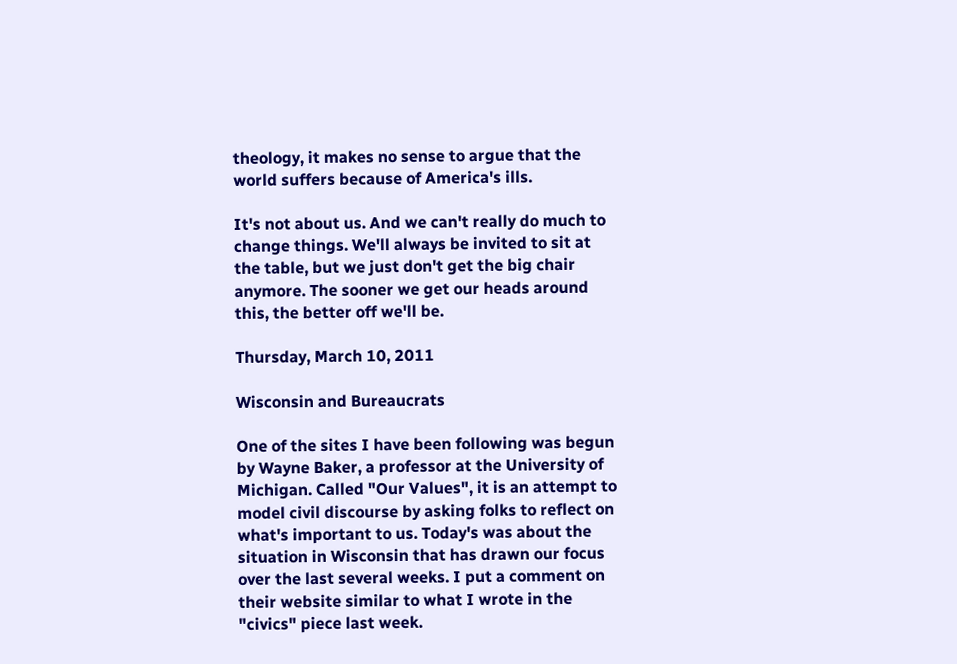theology, it makes no sense to argue that the world suffers because of America's ills.

It's not about us. And we can't really do much to change things. We'll always be invited to sit at the table, but we just don't get the big chair anymore. The sooner we get our heads around this, the better off we'll be.

Thursday, March 10, 2011

Wisconsin and Bureaucrats

One of the sites I have been following was begun by Wayne Baker, a professor at the University of Michigan. Called "Our Values", it is an attempt to model civil discourse by asking folks to reflect on what's important to us. Today's was about the situation in Wisconsin that has drawn our focus over the last several weeks. I put a comment on their website similar to what I wrote in the "civics" piece last week.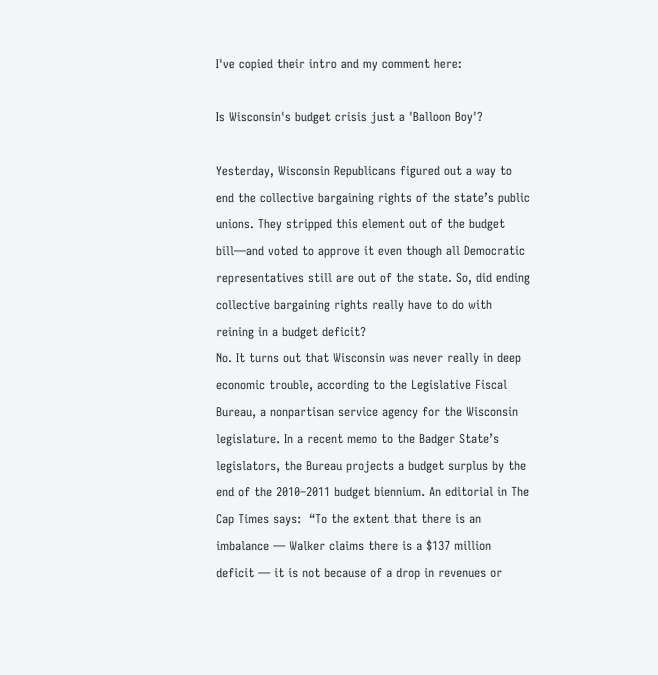I've copied their intro and my comment here:

Is Wisconsin's budget crisis just a 'Balloon Boy'?

Yesterday, Wisconsin Republicans figured out a way to end the collective bargaining rights of the state’s public unions. They stripped this element out of the budget bill—and voted to approve it even though all Democratic representatives still are out of the state. So, did ending collective bargaining rights really have to do with reining in a budget deficit?
No. It turns out that Wisconsin was never really in deep economic trouble, according to the Legislative Fiscal Bureau, a nonpartisan service agency for the Wisconsin legislature. In a recent memo to the Badger State’s legislators, the Bureau projects a budget surplus by the end of the 2010–2011 budget biennium. An editorial in The Cap Times says:  “To the extent that there is an imbalance — Walker claims there is a $137 million deficit — it is not because of a drop in revenues or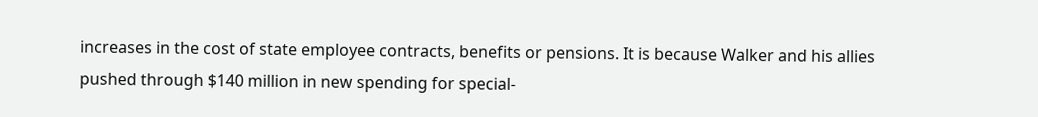increases in the cost of state employee contracts, benefits or pensions. It is because Walker and his allies pushed through $140 million in new spending for special-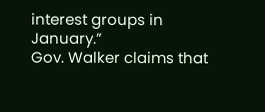interest groups in January.”
Gov. Walker claims that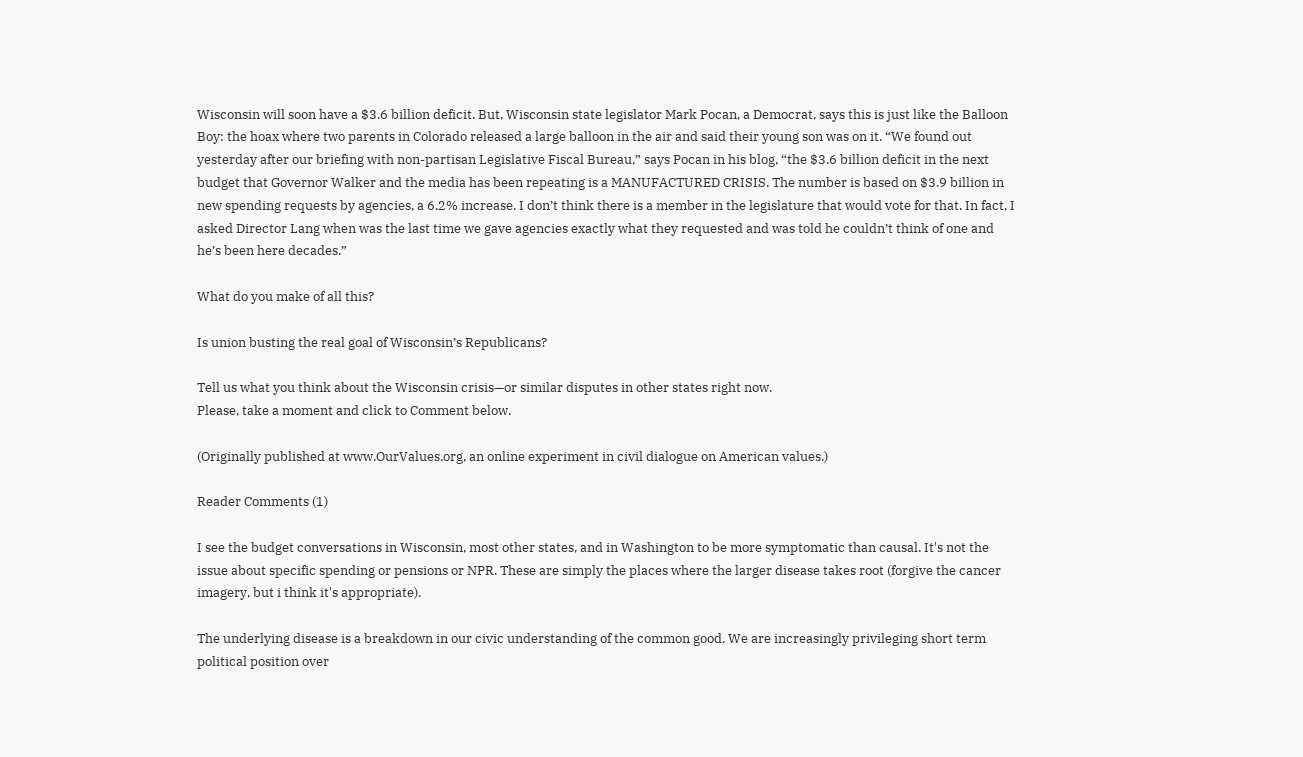Wisconsin will soon have a $3.6 billion deficit. But, Wisconsin state legislator Mark Pocan, a Democrat, says this is just like the Balloon Boy: the hoax where two parents in Colorado released a large balloon in the air and said their young son was on it. “We found out yesterday after our briefing with non-partisan Legislative Fiscal Bureau,” says Pocan in his blog, “the $3.6 billion deficit in the next budget that Governor Walker and the media has been repeating is a MANUFACTURED CRISIS. The number is based on $3.9 billion in new spending requests by agencies, a 6.2% increase. I don’t think there is a member in the legislature that would vote for that. In fact, I asked Director Lang when was the last time we gave agencies exactly what they requested and was told he couldn’t think of one and he’s been here decades.”

What do you make of all this?

Is union busting the real goal of Wisconsin’s Republicans?

Tell us what you think about the Wisconsin crisis—or similar disputes in other states right now.
Please, take a moment and click to Comment below.

(Originally published at www.OurValues.org, an online experiment in civil dialogue on American values.)

Reader Comments (1)

I see the budget conversations in Wisconsin, most other states, and in Washington to be more symptomatic than causal. It's not the issue about specific spending or pensions or NPR. These are simply the places where the larger disease takes root (forgive the cancer imagery, but i think it's appropriate).

The underlying disease is a breakdown in our civic understanding of the common good. We are increasingly privileging short term political position over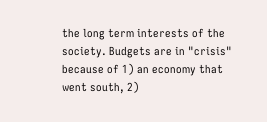the long term interests of the society. Budgets are in "crisis" because of 1) an economy that went south, 2)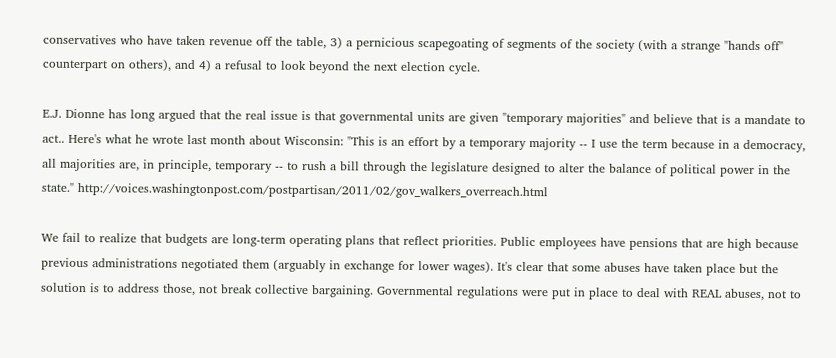conservatives who have taken revenue off the table, 3) a pernicious scapegoating of segments of the society (with a strange "hands off" counterpart on others), and 4) a refusal to look beyond the next election cycle.

E.J. Dionne has long argued that the real issue is that governmental units are given "temporary majorities" and believe that is a mandate to act.. Here's what he wrote last month about Wisconsin: "This is an effort by a temporary majority -- I use the term because in a democracy, all majorities are, in principle, temporary -- to rush a bill through the legislature designed to alter the balance of political power in the state." http://voices.washingtonpost.com/postpartisan/2011/02/gov_walkers_overreach.html

We fail to realize that budgets are long-term operating plans that reflect priorities. Public employees have pensions that are high because previous administrations negotiated them (arguably in exchange for lower wages). It's clear that some abuses have taken place but the solution is to address those, not break collective bargaining. Governmental regulations were put in place to deal with REAL abuses, not to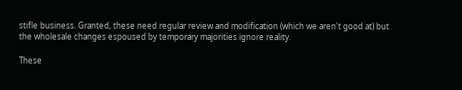stifle business. Granted, these need regular review and modification (which we aren't good at) but the wholesale changes espoused by temporary majorities ignore reality.

These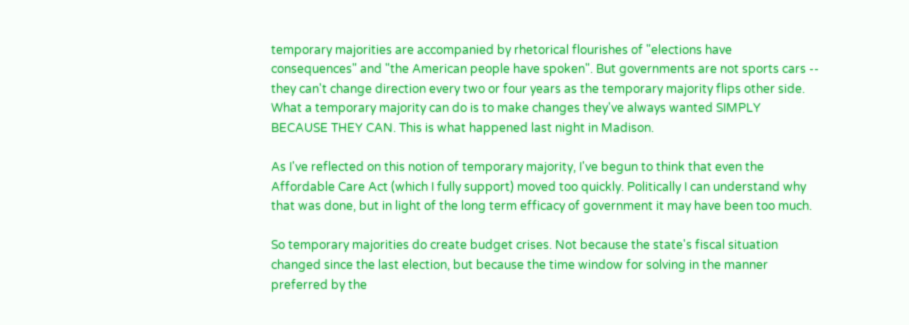temporary majorities are accompanied by rhetorical flourishes of "elections have consequences" and "the American people have spoken". But governments are not sports cars -- they can't change direction every two or four years as the temporary majority flips other side. What a temporary majority can do is to make changes they've always wanted SIMPLY BECAUSE THEY CAN. This is what happened last night in Madison.

As I've reflected on this notion of temporary majority, I've begun to think that even the Affordable Care Act (which I fully support) moved too quickly. Politically I can understand why that was done, but in light of the long term efficacy of government it may have been too much.

So temporary majorities do create budget crises. Not because the state's fiscal situation changed since the last election, but because the time window for solving in the manner preferred by the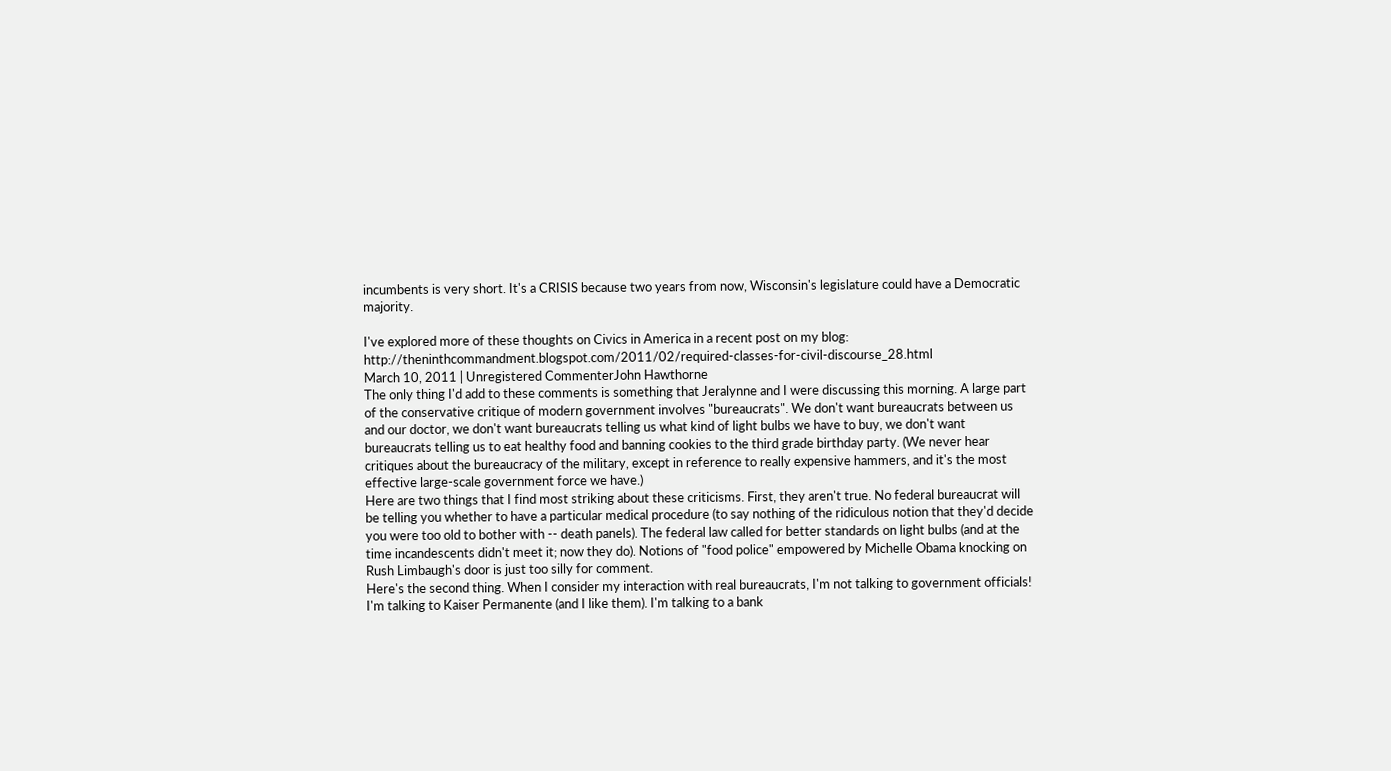incumbents is very short. It's a CRISIS because two years from now, Wisconsin's legislature could have a Democratic majority.

I've explored more of these thoughts on Civics in America in a recent post on my blog: http://theninthcommandment.blogspot.com/2011/02/required-classes-for-civil-discourse_28.html
March 10, 2011 | Unregistered CommenterJohn Hawthorne
The only thing I'd add to these comments is something that Jeralynne and I were discussing this morning. A large part of the conservative critique of modern government involves "bureaucrats". We don't want bureaucrats between us and our doctor, we don't want bureaucrats telling us what kind of light bulbs we have to buy, we don't want bureaucrats telling us to eat healthy food and banning cookies to the third grade birthday party. (We never hear critiques about the bureaucracy of the military, except in reference to really expensive hammers, and it's the most effective large-scale government force we have.)
Here are two things that I find most striking about these criticisms. First, they aren't true. No federal bureaucrat will be telling you whether to have a particular medical procedure (to say nothing of the ridiculous notion that they'd decide you were too old to bother with -- death panels). The federal law called for better standards on light bulbs (and at the time incandescents didn't meet it; now they do). Notions of "food police" empowered by Michelle Obama knocking on Rush Limbaugh's door is just too silly for comment.
Here's the second thing. When I consider my interaction with real bureaucrats, I'm not talking to government officials! I'm talking to Kaiser Permanente (and I like them). I'm talking to a bank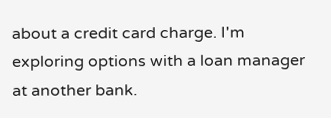about a credit card charge. I'm exploring options with a loan manager at another bank.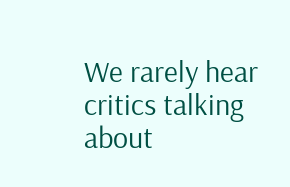We rarely hear critics talking about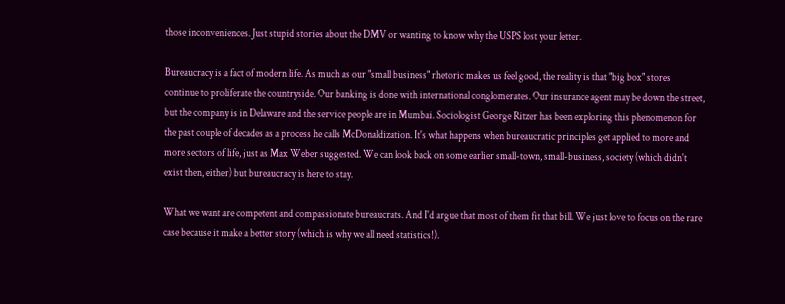those inconveniences. Just stupid stories about the DMV or wanting to know why the USPS lost your letter.

Bureaucracy is a fact of modern life. As much as our "small business" rhetoric makes us feel good, the reality is that "big box" stores continue to proliferate the countryside. Our banking is done with international conglomerates. Our insurance agent may be down the street, but the company is in Delaware and the service people are in Mumbai. Sociologist George Ritzer has been exploring this phenomenon for the past couple of decades as a process he calls McDonaldization. It's what happens when bureaucratic principles get applied to more and more sectors of life, just as Max Weber suggested. We can look back on some earlier small-town, small-business, society (which didn't exist then, either) but bureaucracy is here to stay.

What we want are competent and compassionate bureaucrats. And I'd argue that most of them fit that bill. We just love to focus on the rare case because it make a better story (which is why we all need statistics!).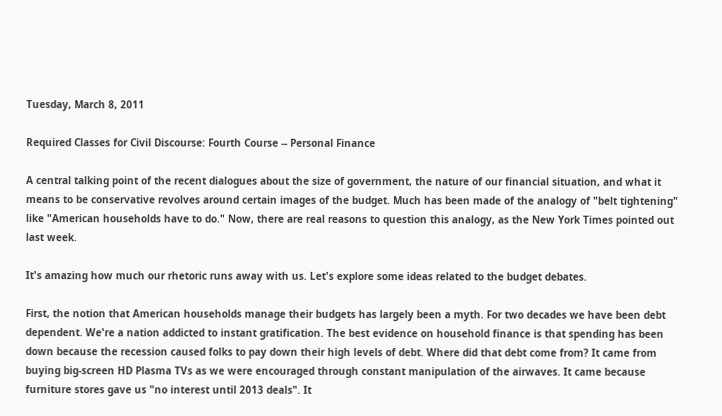Tuesday, March 8, 2011

Required Classes for Civil Discourse: Fourth Course -- Personal Finance

A central talking point of the recent dialogues about the size of government, the nature of our financial situation, and what it means to be conservative revolves around certain images of the budget. Much has been made of the analogy of "belt tightening" like "American households have to do." Now, there are real reasons to question this analogy, as the New York Times pointed out last week.

It's amazing how much our rhetoric runs away with us. Let's explore some ideas related to the budget debates.

First, the notion that American households manage their budgets has largely been a myth. For two decades we have been debt dependent. We're a nation addicted to instant gratification. The best evidence on household finance is that spending has been down because the recession caused folks to pay down their high levels of debt. Where did that debt come from? It came from buying big-screen HD Plasma TVs as we were encouraged through constant manipulation of the airwaves. It came because furniture stores gave us "no interest until 2013 deals". It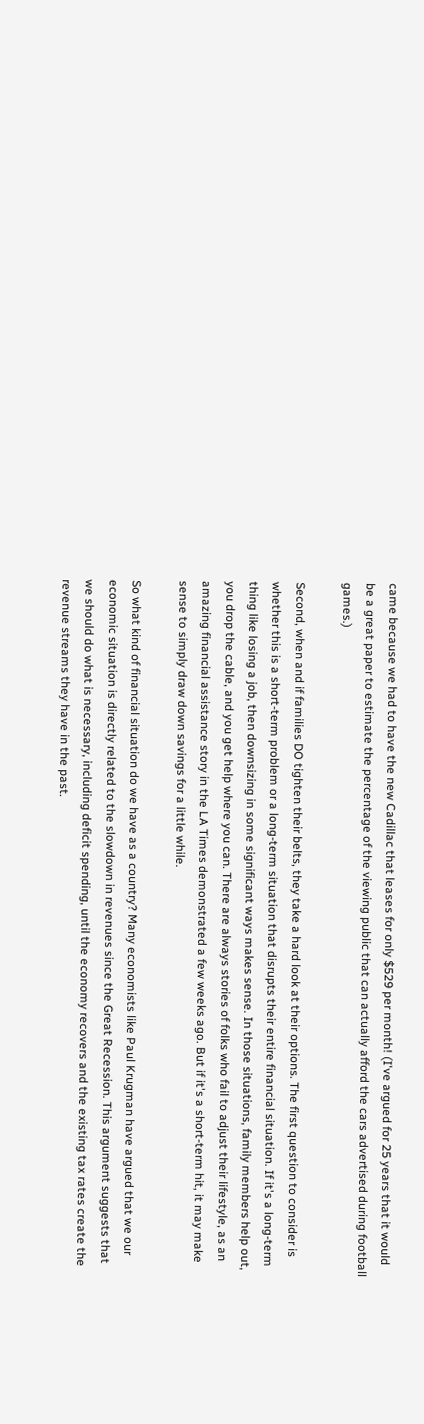came because we had to have the new Cadillac that leases for only $529 per month! (I've argued for 25 years that it would be a great paper to estimate the percentage of the viewing public that can actually afford the cars advertised during football games.)

Second, when and if families DO tighten their belts, they take a hard look at their options. The first question to consider is whether this is a short-term problem or a long-term situation that disrupts their entire financial situation. If it's a long-term thing like losing a job, then downsizing in some significant ways makes sense. In those situations, family members help out, you drop the cable, and you get help where you can. There are always stories of folks who fail to adjust their lifestyle, as an amazing financial assistance story in the LA Times demonstrated a few weeks ago. But if it's a short-term hit, it may make sense to simply draw down savings for a little while.

So what kind of financial situation do we have as a country? Many economists like Paul Krugman have argued that we our economic situation is directly related to the slowdown in revenues since the Great Recession. This argument suggests that we should do what is necessary, including deficit spending, until the economy recovers and the existing tax rates create the revenue streams they have in the past.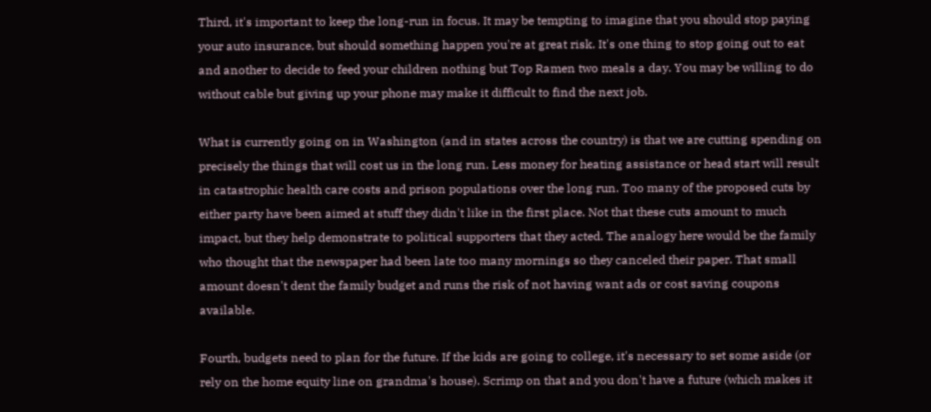Third, it's important to keep the long-run in focus. It may be tempting to imagine that you should stop paying your auto insurance, but should something happen you're at great risk. It's one thing to stop going out to eat and another to decide to feed your children nothing but Top Ramen two meals a day. You may be willing to do without cable but giving up your phone may make it difficult to find the next job.

What is currently going on in Washington (and in states across the country) is that we are cutting spending on precisely the things that will cost us in the long run. Less money for heating assistance or head start will result in catastrophic health care costs and prison populations over the long run. Too many of the proposed cuts by either party have been aimed at stuff they didn't like in the first place. Not that these cuts amount to much impact, but they help demonstrate to political supporters that they acted. The analogy here would be the family who thought that the newspaper had been late too many mornings so they canceled their paper. That small amount doesn't dent the family budget and runs the risk of not having want ads or cost saving coupons available.

Fourth, budgets need to plan for the future. If the kids are going to college, it's necessary to set some aside (or rely on the home equity line on grandma's house). Scrimp on that and you don't have a future (which makes it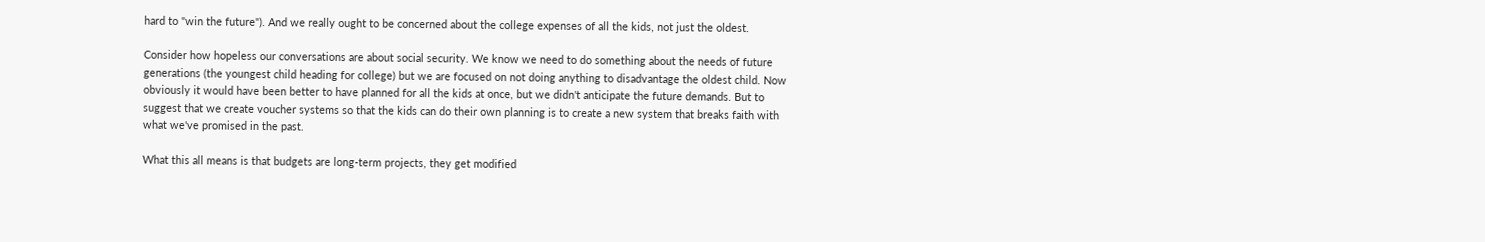hard to "win the future"). And we really ought to be concerned about the college expenses of all the kids, not just the oldest.

Consider how hopeless our conversations are about social security. We know we need to do something about the needs of future generations (the youngest child heading for college) but we are focused on not doing anything to disadvantage the oldest child. Now obviously it would have been better to have planned for all the kids at once, but we didn't anticipate the future demands. But to suggest that we create voucher systems so that the kids can do their own planning is to create a new system that breaks faith with what we've promised in the past.

What this all means is that budgets are long-term projects, they get modified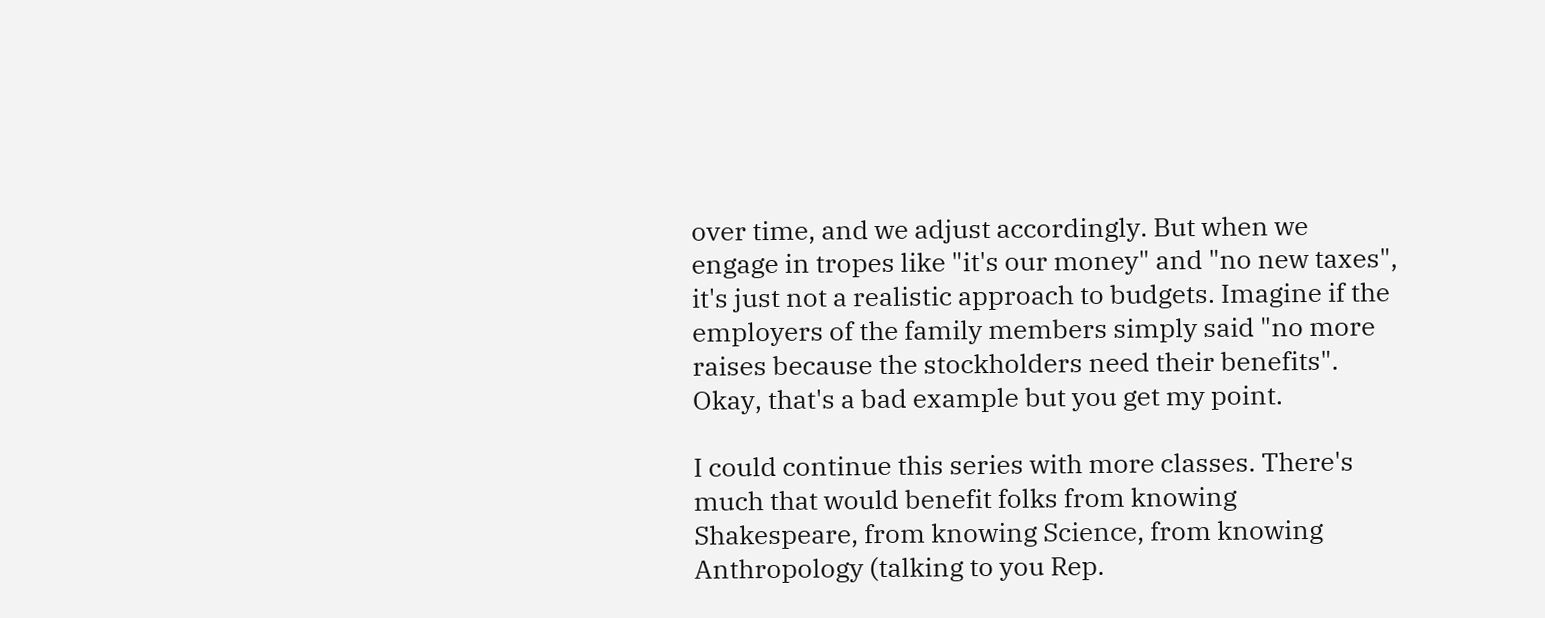over time, and we adjust accordingly. But when we engage in tropes like "it's our money" and "no new taxes", it's just not a realistic approach to budgets. Imagine if the employers of the family members simply said "no more raises because the stockholders need their benefits". Okay, that's a bad example but you get my point.

I could continue this series with more classes. There's much that would benefit folks from knowing Shakespeare, from knowing Science, from knowing Anthropology (talking to you Rep.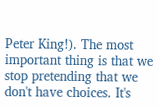Peter King!). The most important thing is that we stop pretending that we don't have choices. It's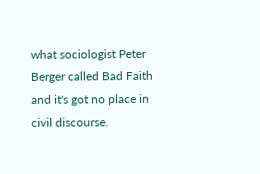what sociologist Peter Berger called Bad Faith and it's got no place in civil discourse.